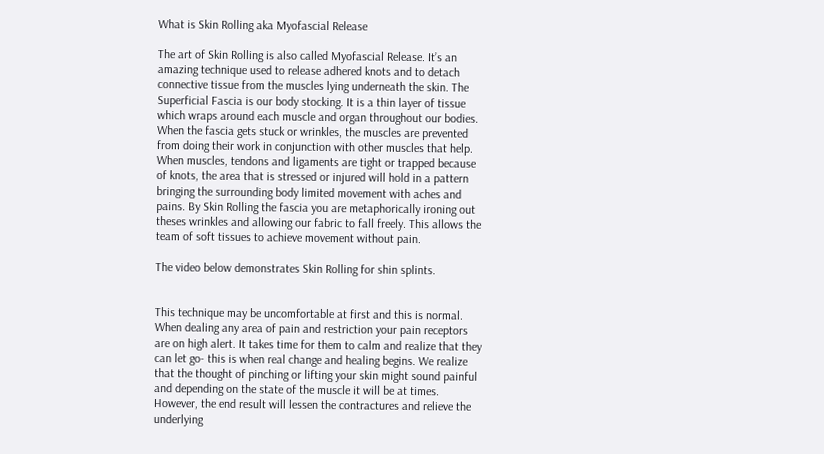What is Skin Rolling aka Myofascial Release

The art of Skin Rolling is also called Myofascial Release. It’s an amazing technique used to release adhered knots and to detach connective tissue from the muscles lying underneath the skin. The Superficial Fascia is our body stocking. It is a thin layer of tissue which wraps around each muscle and organ throughout our bodies. When the fascia gets stuck or wrinkles, the muscles are prevented from doing their work in conjunction with other muscles that help. When muscles, tendons and ligaments are tight or trapped because of knots, the area that is stressed or injured will hold in a pattern bringing the surrounding body limited movement with aches and pains. By Skin Rolling the fascia you are metaphorically ironing out theses wrinkles and allowing our fabric to fall freely. This allows the team of soft tissues to achieve movement without pain.

The video below demonstrates Skin Rolling for shin splints.


This technique may be uncomfortable at first and this is normal. When dealing any area of pain and restriction your pain receptors are on high alert. It takes time for them to calm and realize that they can let go- this is when real change and healing begins. We realize that the thought of pinching or lifting your skin might sound painful and depending on the state of the muscle it will be at times. However, the end result will lessen the contractures and relieve the underlying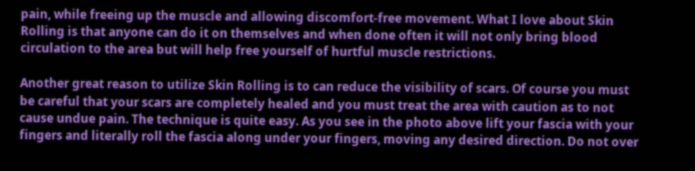pain, while freeing up the muscle and allowing discomfort-free movement. What I love about Skin Rolling is that anyone can do it on themselves and when done often it will not only bring blood circulation to the area but will help free yourself of hurtful muscle restrictions.

Another great reason to utilize Skin Rolling is to can reduce the visibility of scars. Of course you must be careful that your scars are completely healed and you must treat the area with caution as to not cause undue pain. The technique is quite easy. As you see in the photo above lift your fascia with your fingers and literally roll the fascia along under your fingers, moving any desired direction. Do not over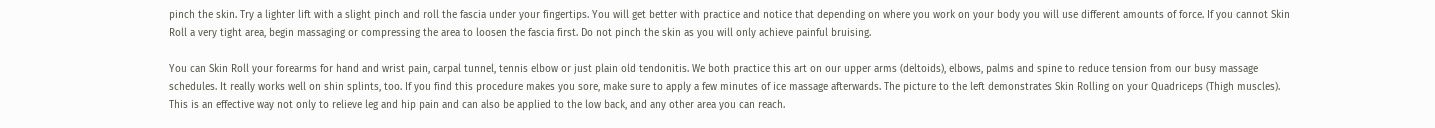pinch the skin. Try a lighter lift with a slight pinch and roll the fascia under your fingertips. You will get better with practice and notice that depending on where you work on your body you will use different amounts of force. If you cannot Skin Roll a very tight area, begin massaging or compressing the area to loosen the fascia first. Do not pinch the skin as you will only achieve painful bruising.

You can Skin Roll your forearms for hand and wrist pain, carpal tunnel, tennis elbow or just plain old tendonitis. We both practice this art on our upper arms (deltoids), elbows, palms and spine to reduce tension from our busy massage schedules. It really works well on shin splints, too. If you find this procedure makes you sore, make sure to apply a few minutes of ice massage afterwards. The picture to the left demonstrates Skin Rolling on your Quadriceps (Thigh muscles). This is an effective way not only to relieve leg and hip pain and can also be applied to the low back, and any other area you can reach.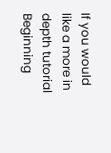If you would like a more in depth tutorial Beginning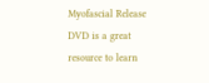Myofascial Release DVD is a great resource to learn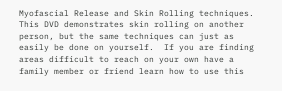Myofascial Release and Skin Rolling techniques.  This DVD demonstrates skin rolling on another person, but the same techniques can just as easily be done on yourself.  If you are finding areas difficult to reach on your own have a family member or friend learn how to use this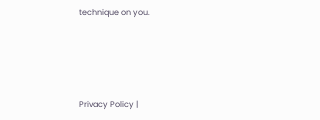technique on you.




Privacy Policy |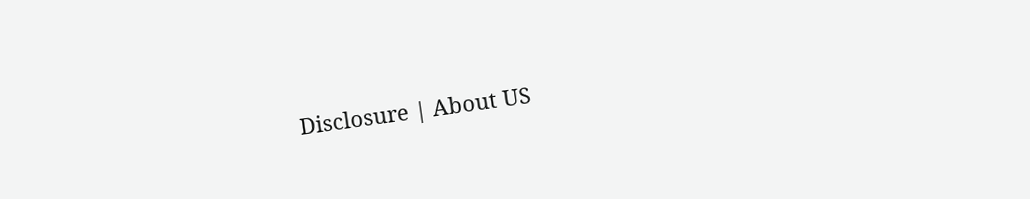Disclosure | About US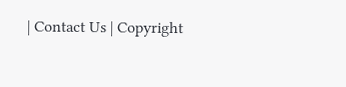| Contact Us | Copyright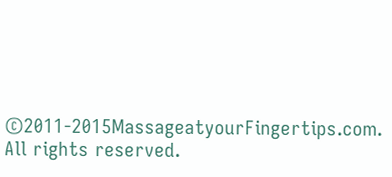©2011-2015MassageatyourFingertips.com. All rights reserved.